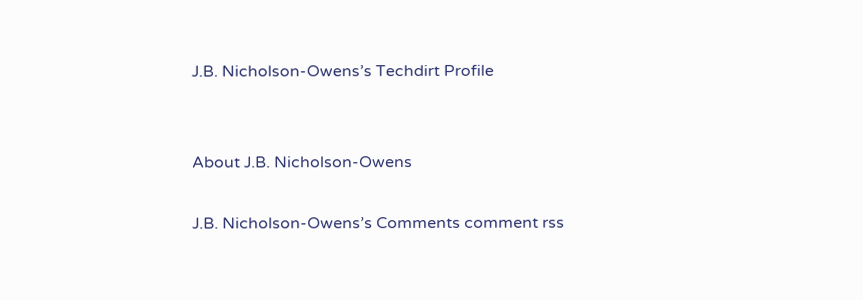J.B. Nicholson-Owens’s Techdirt Profile


About J.B. Nicholson-Owens

J.B. Nicholson-Owens’s Comments comment rss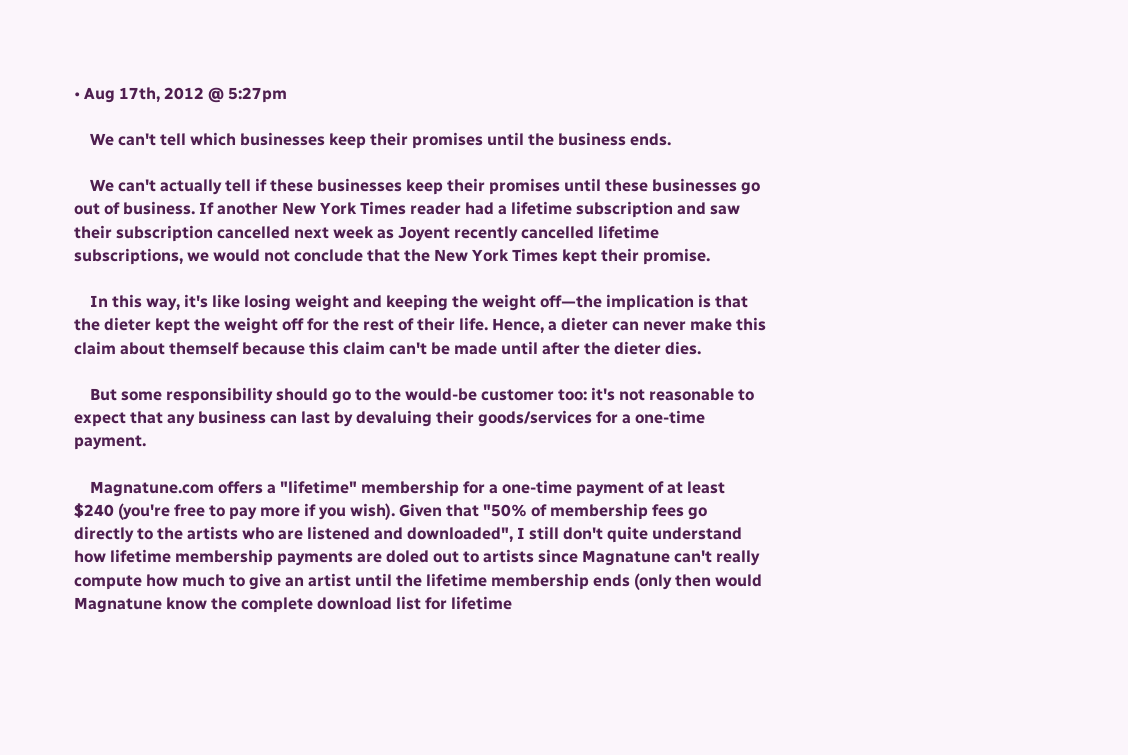• Aug 17th, 2012 @ 5:27pm

    We can't tell which businesses keep their promises until the business ends.

    We can't actually tell if these businesses keep their promises until these businesses go out of business. If another New York Times reader had a lifetime subscription and saw their subscription cancelled next week as Joyent recently cancelled lifetime subscriptions, we would not conclude that the New York Times kept their promise.

    In this way, it's like losing weight and keeping the weight off—the implication is that the dieter kept the weight off for the rest of their life. Hence, a dieter can never make this claim about themself because this claim can't be made until after the dieter dies.

    But some responsibility should go to the would-be customer too: it's not reasonable to expect that any business can last by devaluing their goods/services for a one-time payment.

    Magnatune.com offers a "lifetime" membership for a one-time payment of at least $240 (you're free to pay more if you wish). Given that "50% of membership fees go directly to the artists who are listened and downloaded", I still don't quite understand how lifetime membership payments are doled out to artists since Magnatune can't really compute how much to give an artist until the lifetime membership ends (only then would Magnatune know the complete download list for lifetime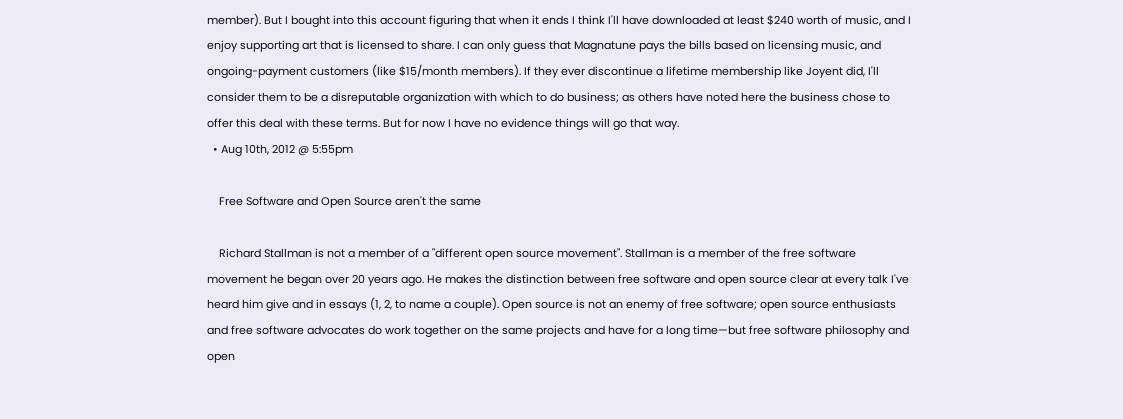member). But I bought into this account figuring that when it ends I think I'll have downloaded at least $240 worth of music, and I enjoy supporting art that is licensed to share. I can only guess that Magnatune pays the bills based on licensing music, and ongoing-payment customers (like $15/month members). If they ever discontinue a lifetime membership like Joyent did, I'll consider them to be a disreputable organization with which to do business; as others have noted here the business chose to offer this deal with these terms. But for now I have no evidence things will go that way.
  • Aug 10th, 2012 @ 5:55pm

    Free Software and Open Source aren't the same

    Richard Stallman is not a member of a "different open source movement". Stallman is a member of the free software movement he began over 20 years ago. He makes the distinction between free software and open source clear at every talk I've heard him give and in essays (1, 2, to name a couple). Open source is not an enemy of free software; open source enthusiasts and free software advocates do work together on the same projects and have for a long time—but free software philosophy and open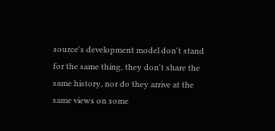source's development model don't stand for the same thing, they don't share the same history, nor do they arrive at the same views on some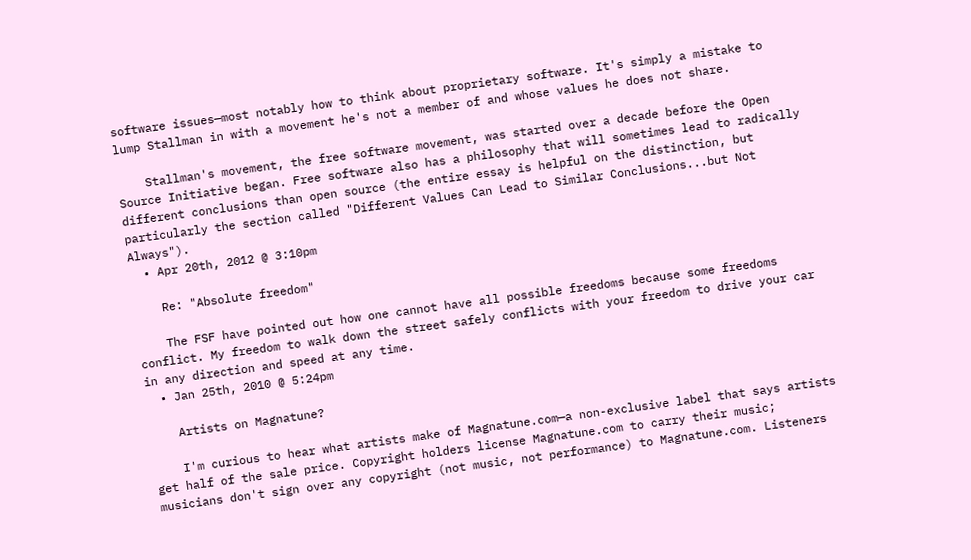software issues—most notably how to think about proprietary software. It's simply a mistake to lump Stallman in with a movement he's not a member of and whose values he does not share.

    Stallman's movement, the free software movement, was started over a decade before the Open Source Initiative began. Free software also has a philosophy that will sometimes lead to radically different conclusions than open source (the entire essay is helpful on the distinction, but particularly the section called "Different Values Can Lead to Similar Conclusions...but Not Always").
  • Apr 20th, 2012 @ 3:10pm

    Re: "Absolute freedom"

    The FSF have pointed out how one cannot have all possible freedoms because some freedoms conflict. My freedom to walk down the street safely conflicts with your freedom to drive your car in any direction and speed at any time.
  • Jan 25th, 2010 @ 5:24pm

    Artists on Magnatune?

    I'm curious to hear what artists make of Magnatune.com—a non-exclusive label that says artists get half of the sale price. Copyright holders license Magnatune.com to carry their music; musicians don't sign over any copyright (not music, not performance) to Magnatune.com. Listeners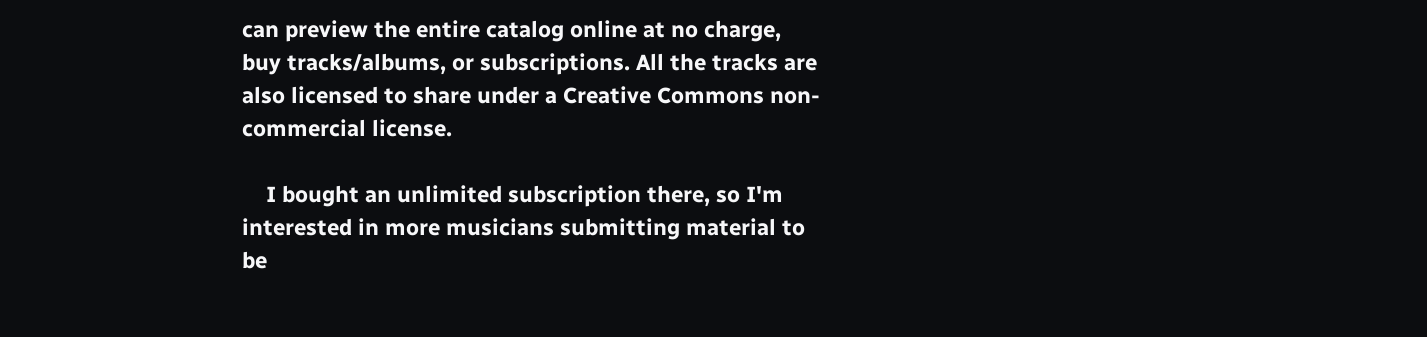can preview the entire catalog online at no charge, buy tracks/albums, or subscriptions. All the tracks are also licensed to share under a Creative Commons non-commercial license.

    I bought an unlimited subscription there, so I'm interested in more musicians submitting material to be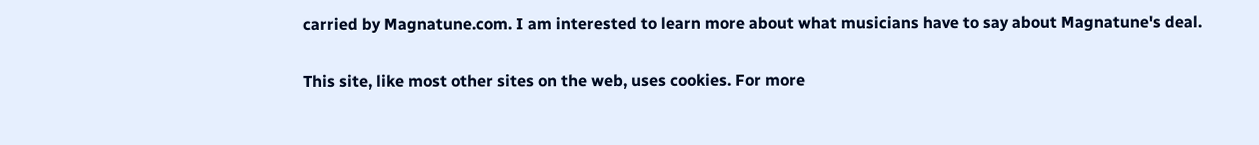carried by Magnatune.com. I am interested to learn more about what musicians have to say about Magnatune's deal.

This site, like most other sites on the web, uses cookies. For more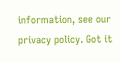information, see our privacy policy. Got it